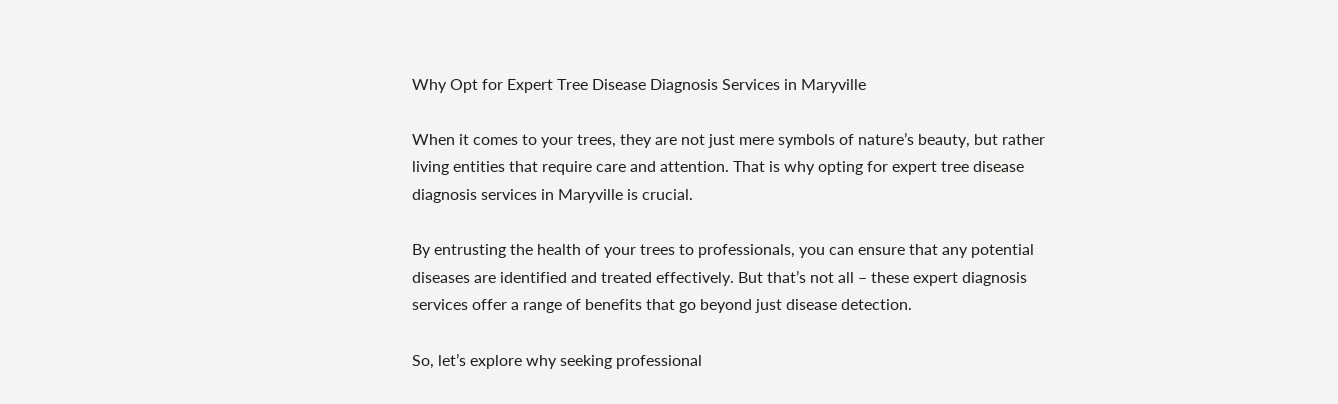Why Opt for Expert Tree Disease Diagnosis Services in Maryville

When it comes to your trees, they are not just mere symbols of nature’s beauty, but rather living entities that require care and attention. That is why opting for expert tree disease diagnosis services in Maryville is crucial.

By entrusting the health of your trees to professionals, you can ensure that any potential diseases are identified and treated effectively. But that’s not all – these expert diagnosis services offer a range of benefits that go beyond just disease detection.

So, let’s explore why seeking professional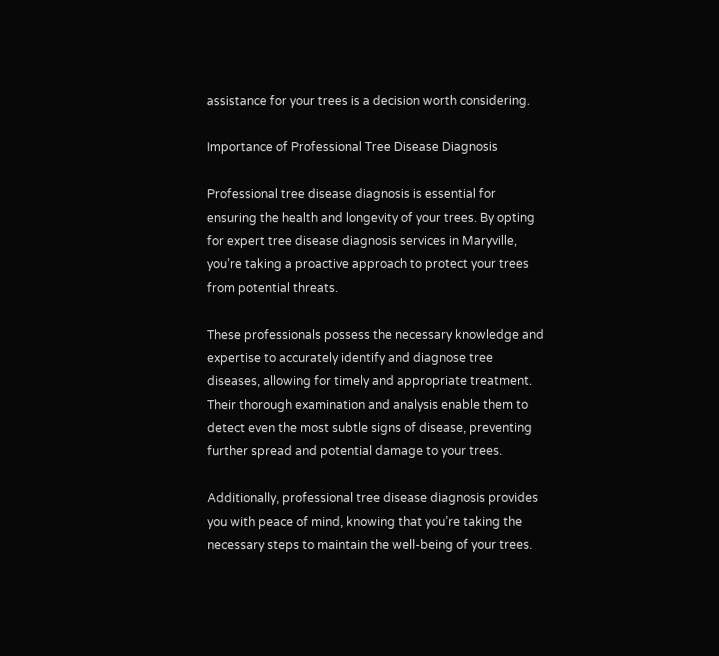assistance for your trees is a decision worth considering.

Importance of Professional Tree Disease Diagnosis

Professional tree disease diagnosis is essential for ensuring the health and longevity of your trees. By opting for expert tree disease diagnosis services in Maryville, you’re taking a proactive approach to protect your trees from potential threats.

These professionals possess the necessary knowledge and expertise to accurately identify and diagnose tree diseases, allowing for timely and appropriate treatment. Their thorough examination and analysis enable them to detect even the most subtle signs of disease, preventing further spread and potential damage to your trees.

Additionally, professional tree disease diagnosis provides you with peace of mind, knowing that you’re taking the necessary steps to maintain the well-being of your trees.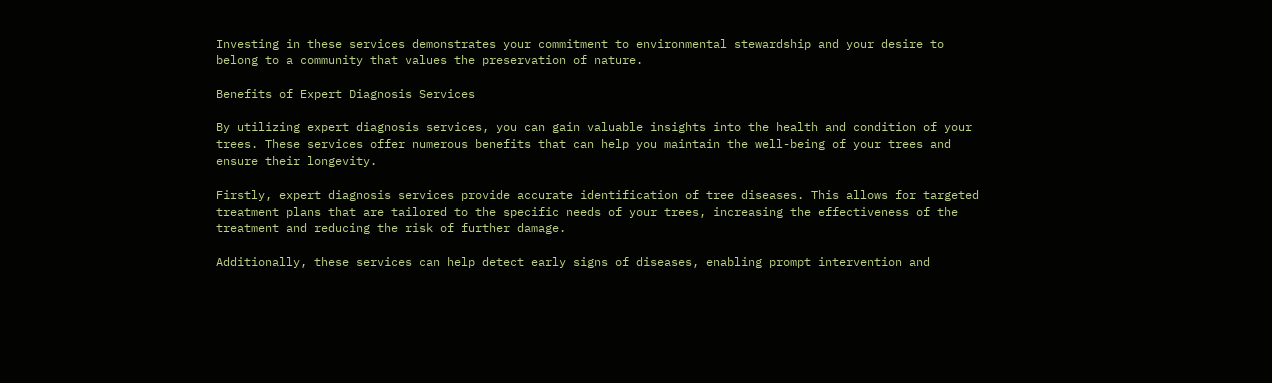Investing in these services demonstrates your commitment to environmental stewardship and your desire to belong to a community that values the preservation of nature.

Benefits of Expert Diagnosis Services

By utilizing expert diagnosis services, you can gain valuable insights into the health and condition of your trees. These services offer numerous benefits that can help you maintain the well-being of your trees and ensure their longevity.

Firstly, expert diagnosis services provide accurate identification of tree diseases. This allows for targeted treatment plans that are tailored to the specific needs of your trees, increasing the effectiveness of the treatment and reducing the risk of further damage.

Additionally, these services can help detect early signs of diseases, enabling prompt intervention and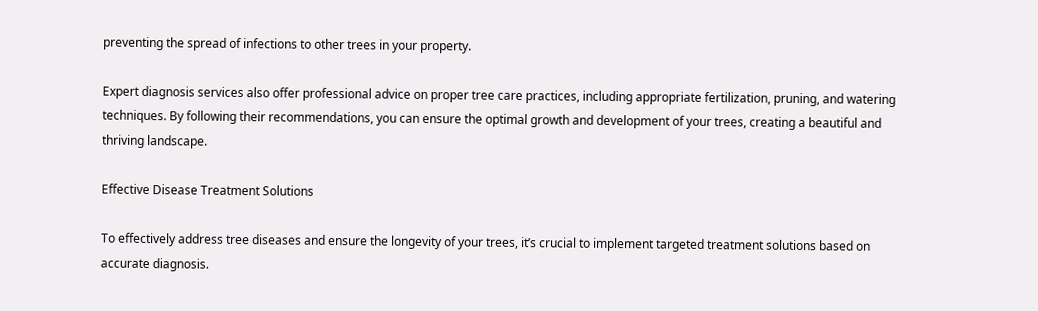preventing the spread of infections to other trees in your property.

Expert diagnosis services also offer professional advice on proper tree care practices, including appropriate fertilization, pruning, and watering techniques. By following their recommendations, you can ensure the optimal growth and development of your trees, creating a beautiful and thriving landscape.

Effective Disease Treatment Solutions

To effectively address tree diseases and ensure the longevity of your trees, it’s crucial to implement targeted treatment solutions based on accurate diagnosis.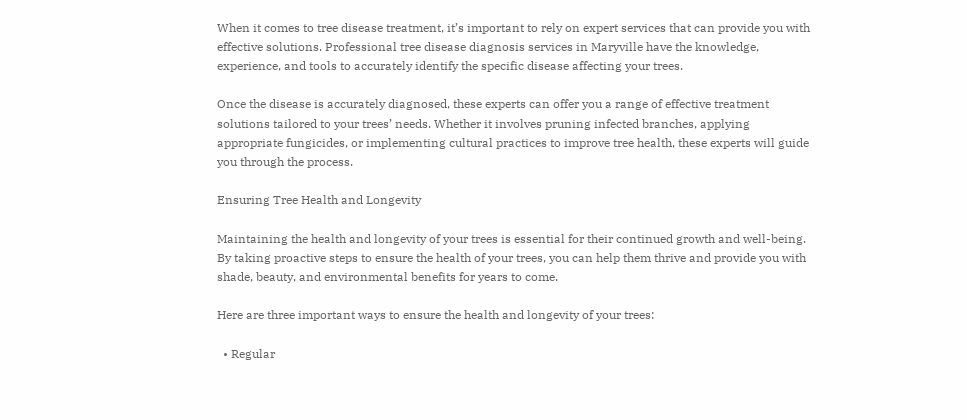When it comes to tree disease treatment, it’s important to rely on expert services that can provide you with effective solutions. Professional tree disease diagnosis services in Maryville have the knowledge, experience, and tools to accurately identify the specific disease affecting your trees.

Once the disease is accurately diagnosed, these experts can offer you a range of effective treatment solutions tailored to your trees’ needs. Whether it involves pruning infected branches, applying appropriate fungicides, or implementing cultural practices to improve tree health, these experts will guide you through the process.

Ensuring Tree Health and Longevity

Maintaining the health and longevity of your trees is essential for their continued growth and well-being. By taking proactive steps to ensure the health of your trees, you can help them thrive and provide you with shade, beauty, and environmental benefits for years to come.

Here are three important ways to ensure the health and longevity of your trees:

  • Regular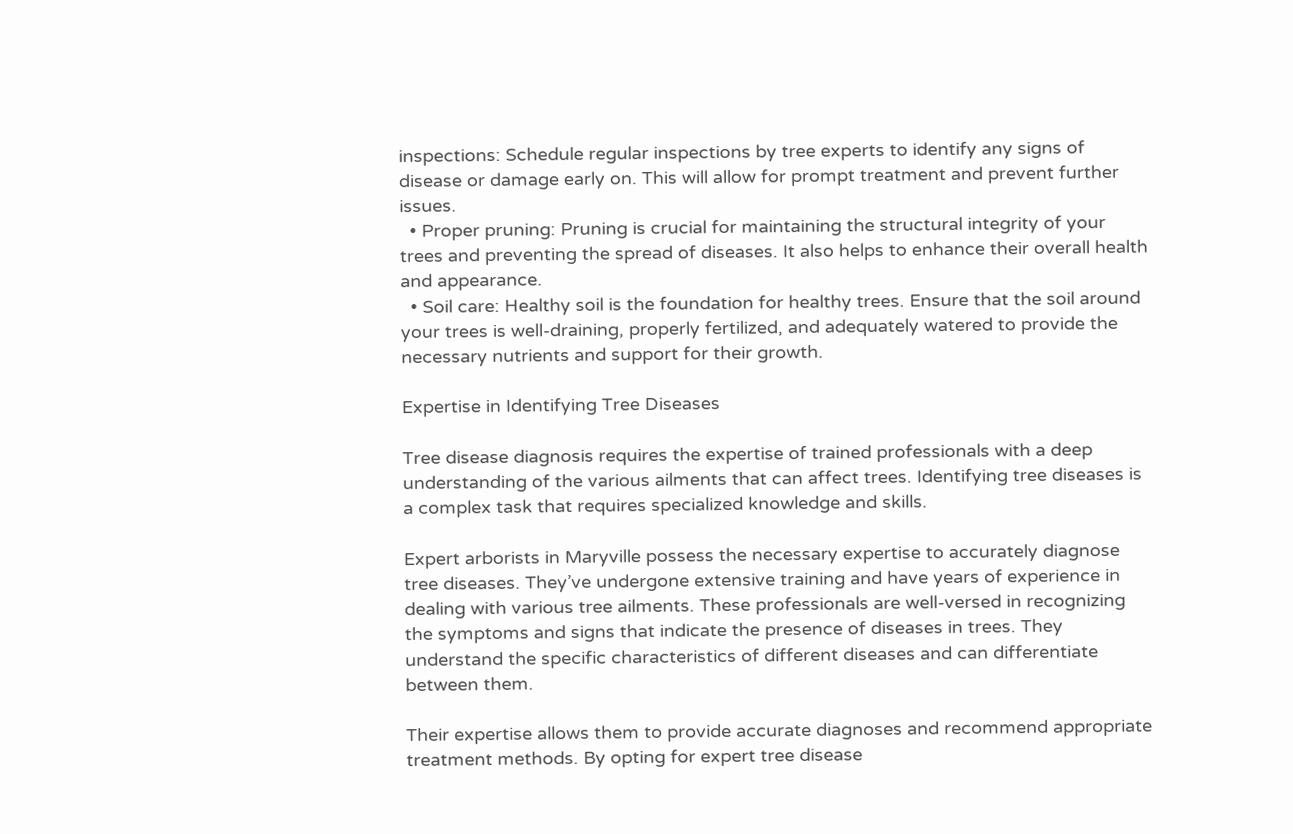inspections: Schedule regular inspections by tree experts to identify any signs of disease or damage early on. This will allow for prompt treatment and prevent further issues.
  • Proper pruning: Pruning is crucial for maintaining the structural integrity of your trees and preventing the spread of diseases. It also helps to enhance their overall health and appearance.
  • Soil care: Healthy soil is the foundation for healthy trees. Ensure that the soil around your trees is well-draining, properly fertilized, and adequately watered to provide the necessary nutrients and support for their growth.

Expertise in Identifying Tree Diseases

Tree disease diagnosis requires the expertise of trained professionals with a deep understanding of the various ailments that can affect trees. Identifying tree diseases is a complex task that requires specialized knowledge and skills.

Expert arborists in Maryville possess the necessary expertise to accurately diagnose tree diseases. They’ve undergone extensive training and have years of experience in dealing with various tree ailments. These professionals are well-versed in recognizing the symptoms and signs that indicate the presence of diseases in trees. They understand the specific characteristics of different diseases and can differentiate between them.

Their expertise allows them to provide accurate diagnoses and recommend appropriate treatment methods. By opting for expert tree disease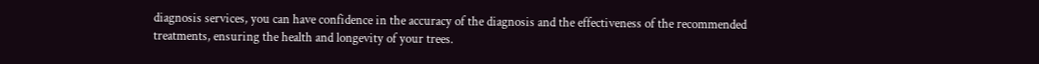diagnosis services, you can have confidence in the accuracy of the diagnosis and the effectiveness of the recommended treatments, ensuring the health and longevity of your trees.